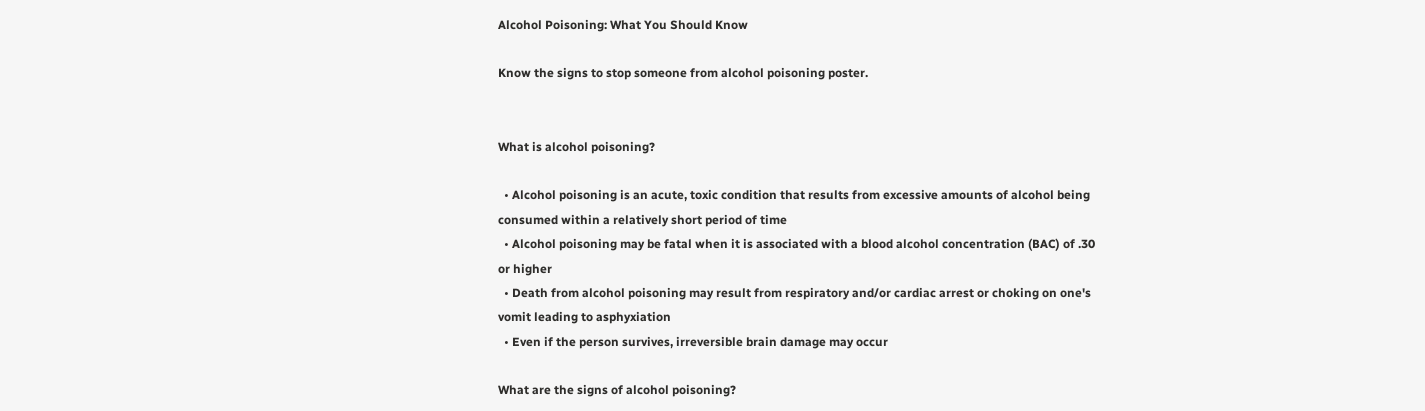Alcohol Poisoning: What You Should Know

Know the signs to stop someone from alcohol poisoning poster.


What is alcohol poisoning?

  • Alcohol poisoning is an acute, toxic condition that results from excessive amounts of alcohol being consumed within a relatively short period of time
  • Alcohol poisoning may be fatal when it is associated with a blood alcohol concentration (BAC) of .30 or higher
  • Death from alcohol poisoning may result from respiratory and/or cardiac arrest or choking on one's vomit leading to asphyxiation
  • Even if the person survives, irreversible brain damage may occur

What are the signs of alcohol poisoning?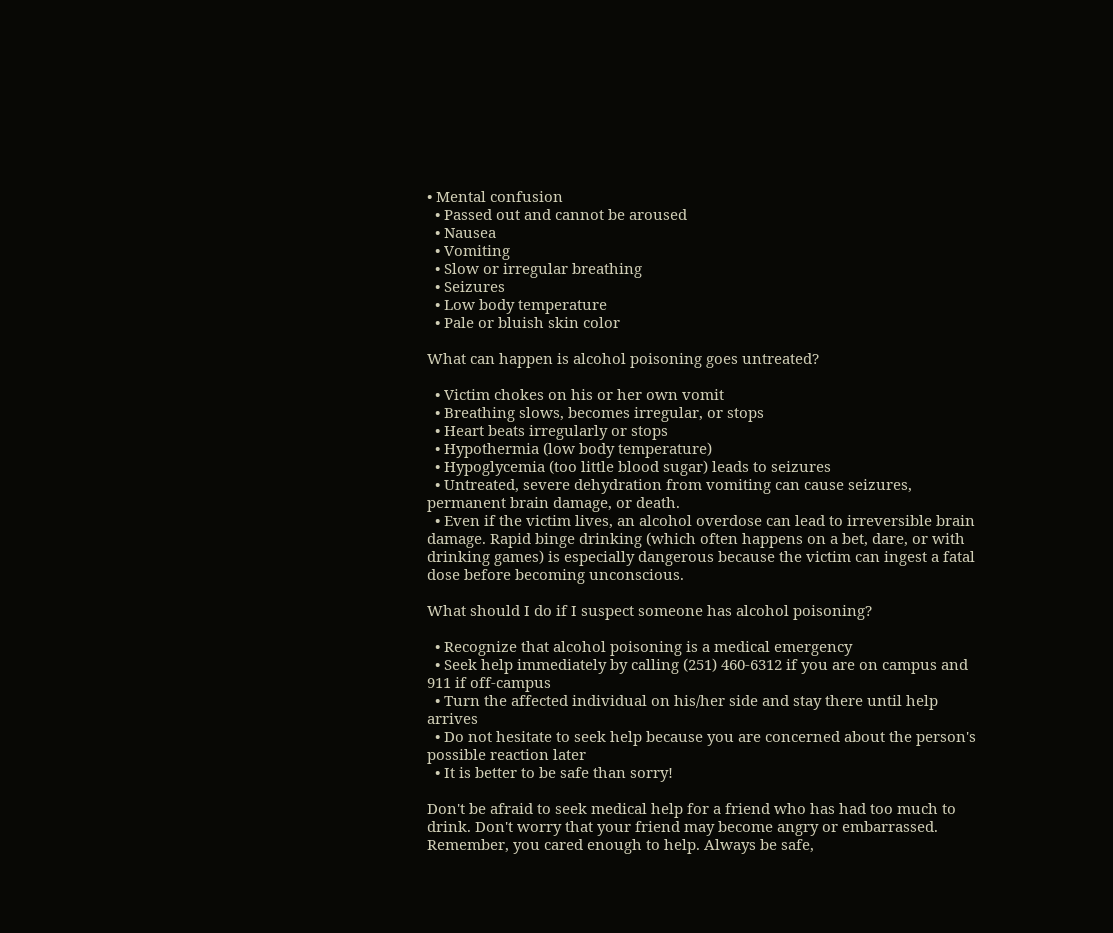• Mental confusion
  • Passed out and cannot be aroused
  • Nausea
  • Vomiting
  • Slow or irregular breathing
  • Seizures
  • Low body temperature
  • Pale or bluish skin color

What can happen is alcohol poisoning goes untreated?

  • Victim chokes on his or her own vomit
  • Breathing slows, becomes irregular, or stops
  • Heart beats irregularly or stops
  • Hypothermia (low body temperature)
  • Hypoglycemia (too little blood sugar) leads to seizures
  • Untreated, severe dehydration from vomiting can cause seizures, permanent brain damage, or death.
  • Even if the victim lives, an alcohol overdose can lead to irreversible brain damage. Rapid binge drinking (which often happens on a bet, dare, or with drinking games) is especially dangerous because the victim can ingest a fatal dose before becoming unconscious.

What should I do if I suspect someone has alcohol poisoning?

  • Recognize that alcohol poisoning is a medical emergency
  • Seek help immediately by calling (251) 460-6312 if you are on campus and 911 if off-campus
  • Turn the affected individual on his/her side and stay there until help arrives
  • Do not hesitate to seek help because you are concerned about the person's possible reaction later
  • It is better to be safe than sorry!

Don't be afraid to seek medical help for a friend who has had too much to drink. Don't worry that your friend may become angry or embarrassed. Remember, you cared enough to help. Always be safe,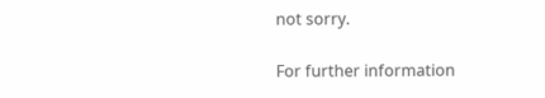not sorry.

For further information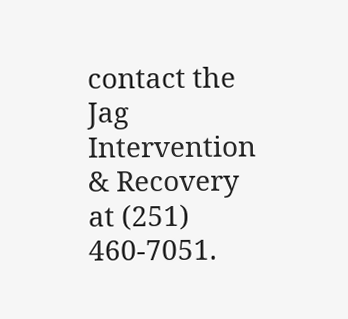contact the Jag Intervention & Recovery at (251) 460-7051.